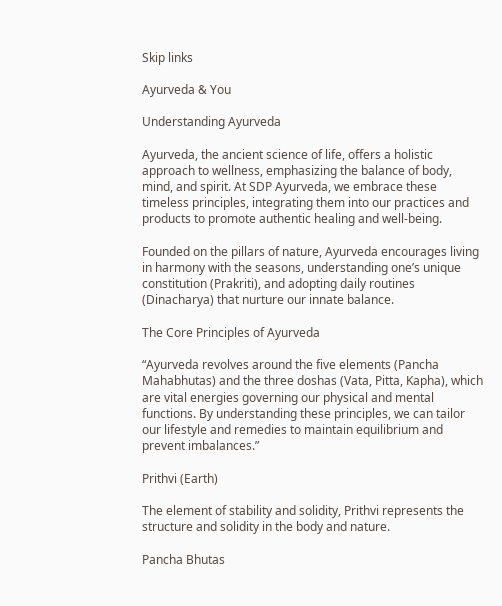Skip links

Ayurveda & You

Understanding Ayurveda

Ayurveda, the ancient science of life, offers a holistic approach to wellness, emphasizing the balance of body, mind, and spirit. At SDP Ayurveda, we embrace these timeless principles, integrating them into our practices and products to promote authentic healing and well-being.

Founded on the pillars of nature, Ayurveda encourages living in harmony with the seasons, understanding one’s unique constitution (Prakriti), and adopting daily routines (Dinacharya) that nurture our innate balance.

The Core Principles of Ayurveda

“Ayurveda revolves around the five elements (Pancha Mahabhutas) and the three doshas (Vata, Pitta, Kapha), which are vital energies governing our physical and mental functions. By understanding these principles, we can tailor our lifestyle and remedies to maintain equilibrium and prevent imbalances.”

Prithvi (Earth)

The element of stability and solidity, Prithvi represents the structure and solidity in the body and nature.

Pancha Bhutas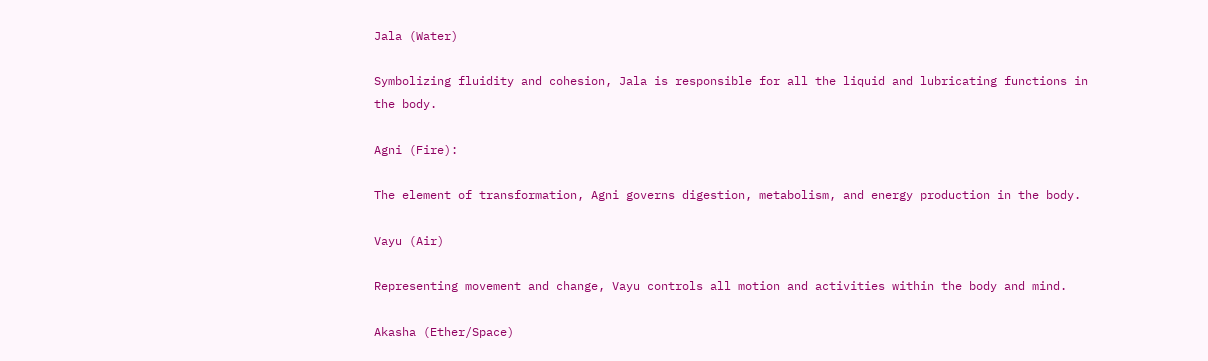Jala (Water)

Symbolizing fluidity and cohesion, Jala is responsible for all the liquid and lubricating functions in the body.

Agni (Fire):

The element of transformation, Agni governs digestion, metabolism, and energy production in the body.

Vayu (Air)

Representing movement and change, Vayu controls all motion and activities within the body and mind.

Akasha (Ether/Space)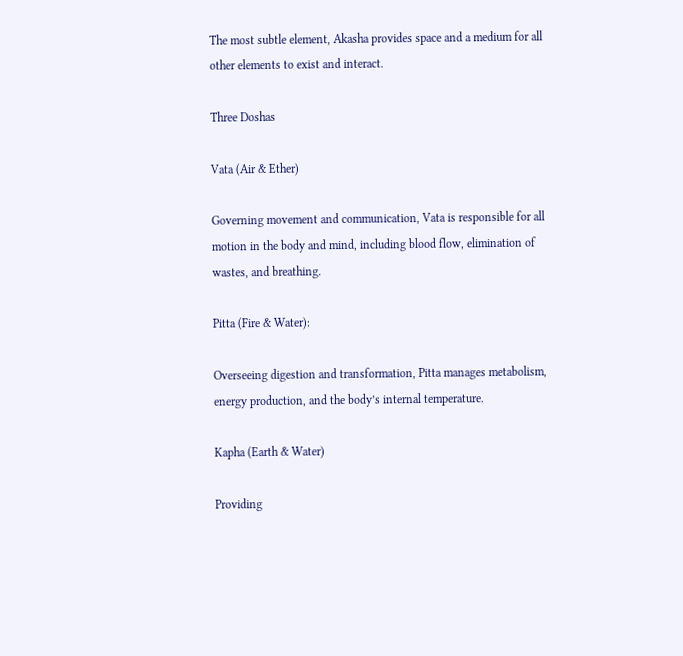The most subtle element, Akasha provides space and a medium for all other elements to exist and interact.

Three Doshas

Vata (Air & Ether)

Governing movement and communication, Vata is responsible for all motion in the body and mind, including blood flow, elimination of wastes, and breathing.

Pitta (Fire & Water):

Overseeing digestion and transformation, Pitta manages metabolism, energy production, and the body’s internal temperature.

Kapha (Earth & Water)

Providing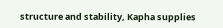structure and stability, Kapha supplies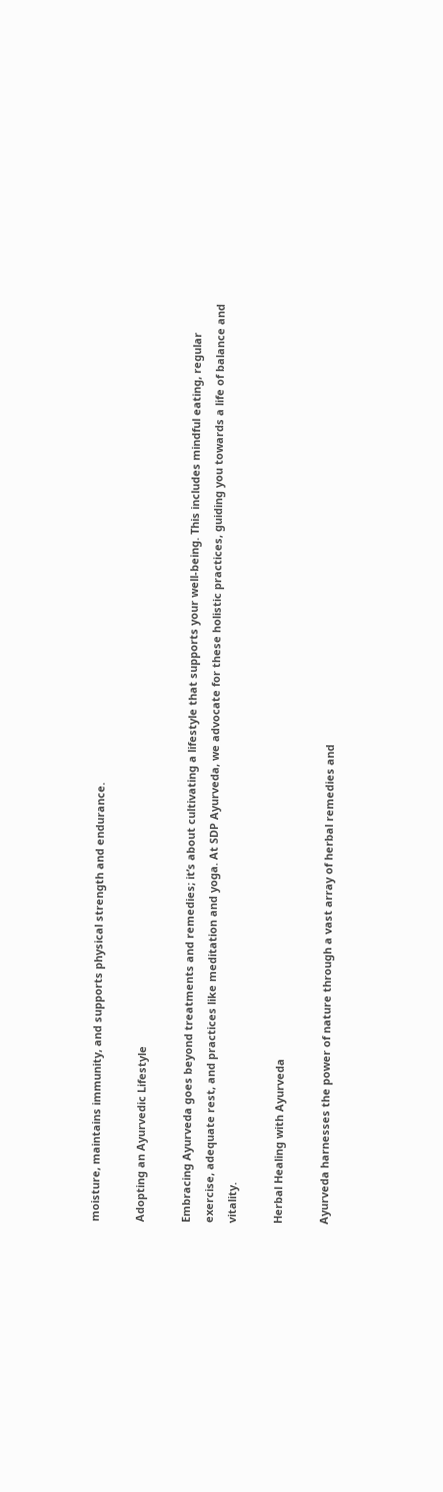moisture, maintains immunity, and supports physical strength and endurance.

Adopting an Ayurvedic Lifestyle

Embracing Ayurveda goes beyond treatments and remedies; it’s about cultivating a lifestyle that supports your well-being. This includes mindful eating, regular exercise, adequate rest, and practices like meditation and yoga. At SDP Ayurveda, we advocate for these holistic practices, guiding you towards a life of balance and vitality.

Herbal Healing with Ayurveda

Ayurveda harnesses the power of nature through a vast array of herbal remedies and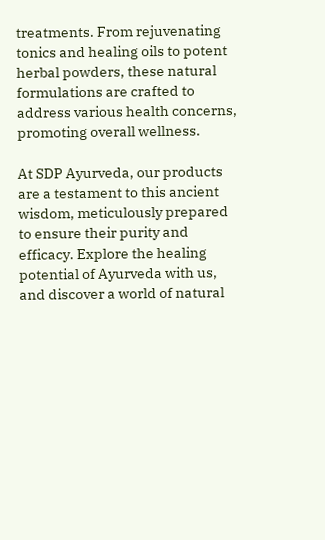treatments. From rejuvenating tonics and healing oils to potent herbal powders, these natural formulations are crafted to address various health concerns, promoting overall wellness.

At SDP Ayurveda, our products are a testament to this ancient wisdom, meticulously prepared to ensure their purity and efficacy. Explore the healing potential of Ayurveda with us, and discover a world of natural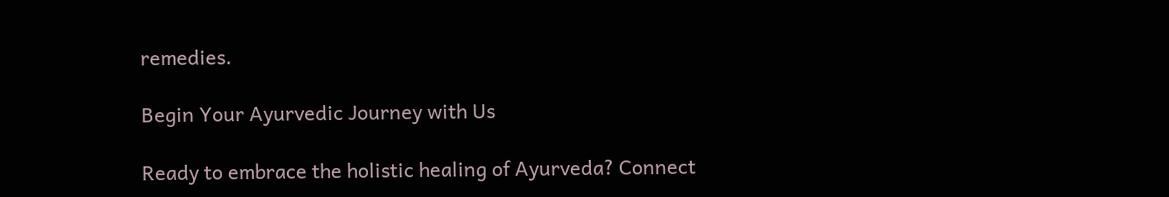remedies.

Begin Your Ayurvedic Journey with Us

Ready to embrace the holistic healing of Ayurveda? Connect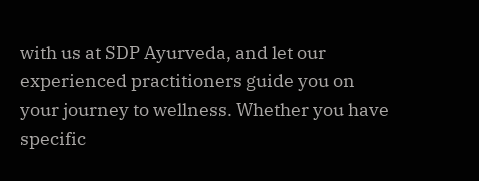with us at SDP Ayurveda, and let our experienced practitioners guide you on your journey to wellness. Whether you have specific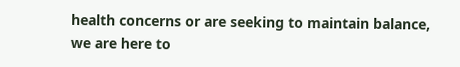health concerns or are seeking to maintain balance, we are here to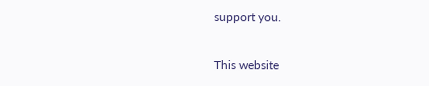support you.

This website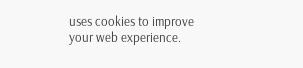uses cookies to improve your web experience.